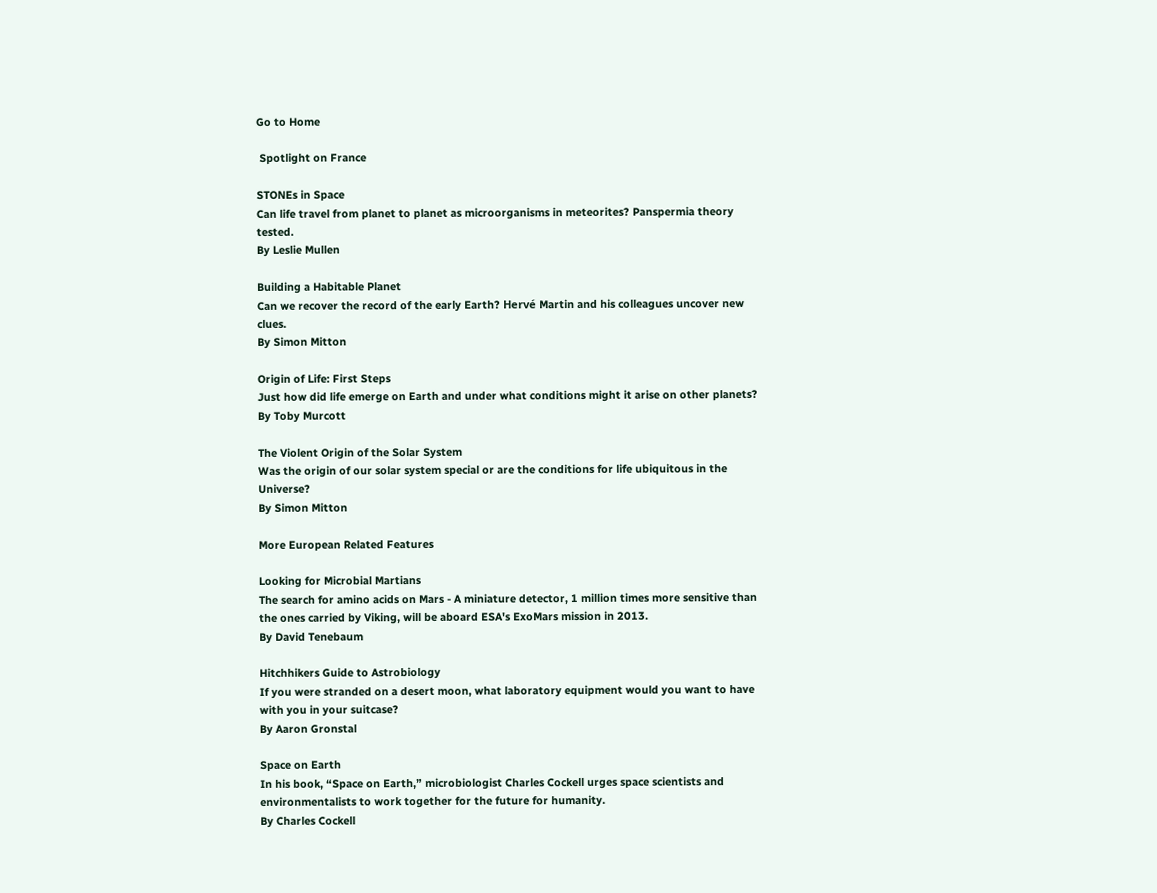Go to Home

 Spotlight on France

STONEs in Space
Can life travel from planet to planet as microorganisms in meteorites? Panspermia theory tested.
By Leslie Mullen

Building a Habitable Planet
Can we recover the record of the early Earth? Hervé Martin and his colleagues uncover new clues.
By Simon Mitton

Origin of Life: First Steps
Just how did life emerge on Earth and under what conditions might it arise on other planets?
By Toby Murcott

The Violent Origin of the Solar System
Was the origin of our solar system special or are the conditions for life ubiquitous in the Universe?
By Simon Mitton

More European Related Features

Looking for Microbial Martians
The search for amino acids on Mars - A miniature detector, 1 million times more sensitive than the ones carried by Viking, will be aboard ESA's ExoMars mission in 2013.
By David Tenebaum

Hitchhikers Guide to Astrobiology
If you were stranded on a desert moon, what laboratory equipment would you want to have with you in your suitcase?
By Aaron Gronstal

Space on Earth
In his book, “Space on Earth,” microbiologist Charles Cockell urges space scientists and environmentalists to work together for the future for humanity.
By Charles Cockell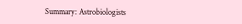Summary: Astrobiologists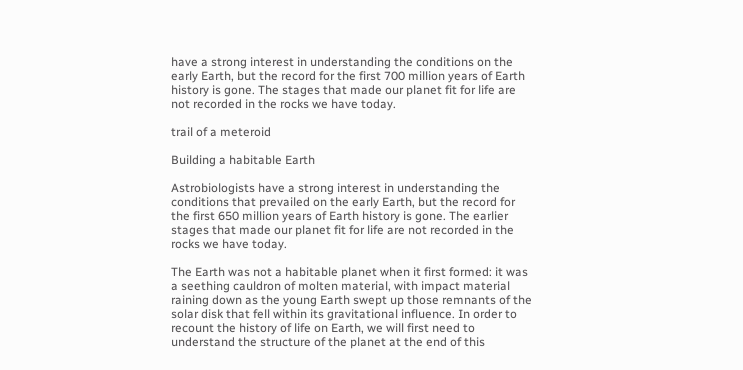have a strong interest in understanding the conditions on the early Earth, but the record for the first 700 million years of Earth history is gone. The stages that made our planet fit for life are not recorded in the rocks we have today.

trail of a meteroid

Building a habitable Earth

Astrobiologists have a strong interest in understanding the conditions that prevailed on the early Earth, but the record for the first 650 million years of Earth history is gone. The earlier stages that made our planet fit for life are not recorded in the rocks we have today.

The Earth was not a habitable planet when it first formed: it was a seething cauldron of molten material, with impact material raining down as the young Earth swept up those remnants of the solar disk that fell within its gravitational influence. In order to recount the history of life on Earth, we will first need to understand the structure of the planet at the end of this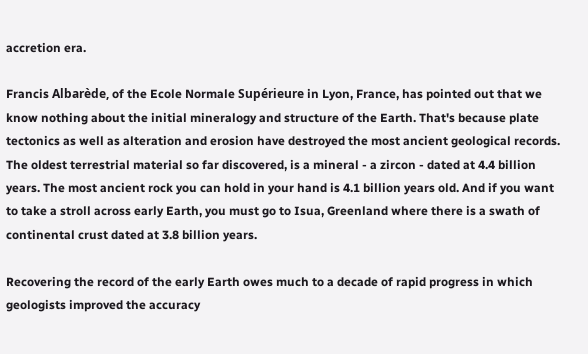accretion era.

Francis Albarède, of the Ecole Normale Supérieure in Lyon, France, has pointed out that we know nothing about the initial mineralogy and structure of the Earth. That's because plate tectonics as well as alteration and erosion have destroyed the most ancient geological records. The oldest terrestrial material so far discovered, is a mineral - a zircon - dated at 4.4 billion years. The most ancient rock you can hold in your hand is 4.1 billion years old. And if you want to take a stroll across early Earth, you must go to Isua, Greenland where there is a swath of continental crust dated at 3.8 billion years.

Recovering the record of the early Earth owes much to a decade of rapid progress in which geologists improved the accuracy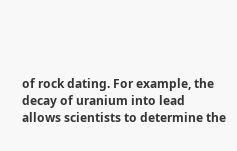of rock dating. For example, the decay of uranium into lead allows scientists to determine the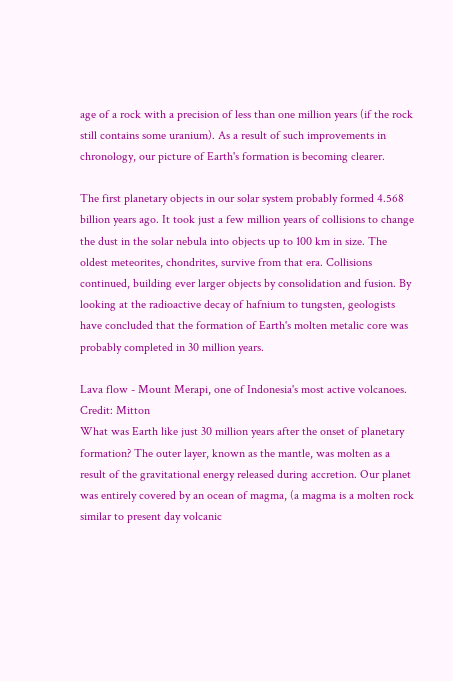age of a rock with a precision of less than one million years (if the rock still contains some uranium). As a result of such improvements in chronology, our picture of Earth's formation is becoming clearer.

The first planetary objects in our solar system probably formed 4.568 billion years ago. It took just a few million years of collisions to change the dust in the solar nebula into objects up to 100 km in size. The oldest meteorites, chondrites, survive from that era. Collisions continued, building ever larger objects by consolidation and fusion. By looking at the radioactive decay of hafnium to tungsten, geologists have concluded that the formation of Earth's molten metalic core was probably completed in 30 million years.

Lava flow - Mount Merapi, one of Indonesia's most active volcanoes.
Credit: Mitton
What was Earth like just 30 million years after the onset of planetary formation? The outer layer, known as the mantle, was molten as a result of the gravitational energy released during accretion. Our planet was entirely covered by an ocean of magma, (a magma is a molten rock similar to present day volcanic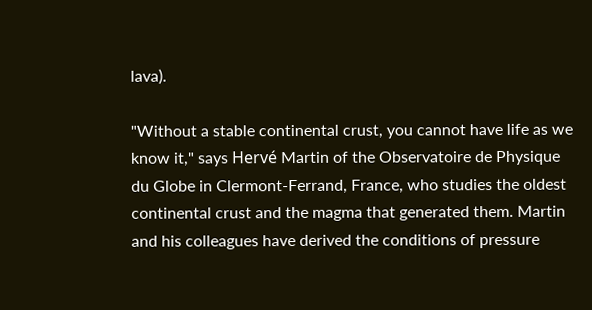lava).

"Without a stable continental crust, you cannot have life as we know it," says Hervé Martin of the Observatoire de Physique du Globe in Clermont-Ferrand, France, who studies the oldest continental crust and the magma that generated them. Martin and his colleagues have derived the conditions of pressure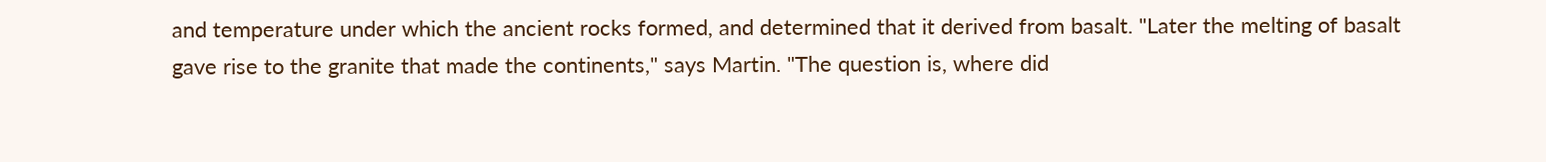and temperature under which the ancient rocks formed, and determined that it derived from basalt. "Later the melting of basalt gave rise to the granite that made the continents," says Martin. "The question is, where did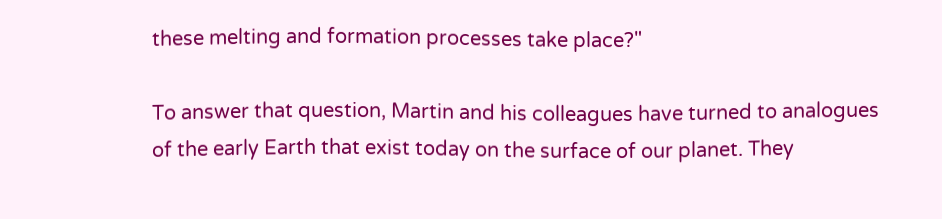these melting and formation processes take place?"

To answer that question, Martin and his colleagues have turned to analogues of the early Earth that exist today on the surface of our planet. They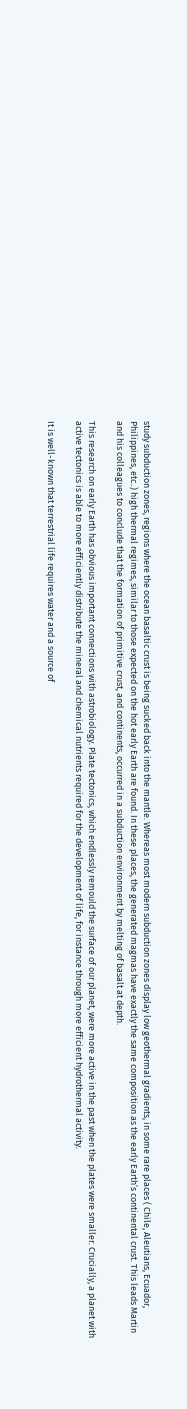study subduction zones, regions where the ocean basaltic crust is being sucked back into the mantle. Whereas most modern subduction zones display low geothermal gradients, in some rare places ( Chile, Aleutians, Ecuador, Philippines, etc..) high thermal regimes, similar to those expected on the hot early Earth are found. In these places, the generated magmas have exactly the same composition as the early Earth’s continental crust. This leads Martin and his colleagues to conclude that the formation of primitive crust, and continents, occurred in a subduction environment by melting of basalt at depth.

This research on early Earth has obvious important connections with astrobiology. Plate tectonics, which endlessly remould the surface of our planet, were more active in the past when the plates were smaller. Crucially, a planet with active tectonics is able to more efficiently distribute the mineral and chemical nutrients required for the development of life, for instance through more efficient hydrothermal activity.

It is well-known that terrestrial life requires water and a source of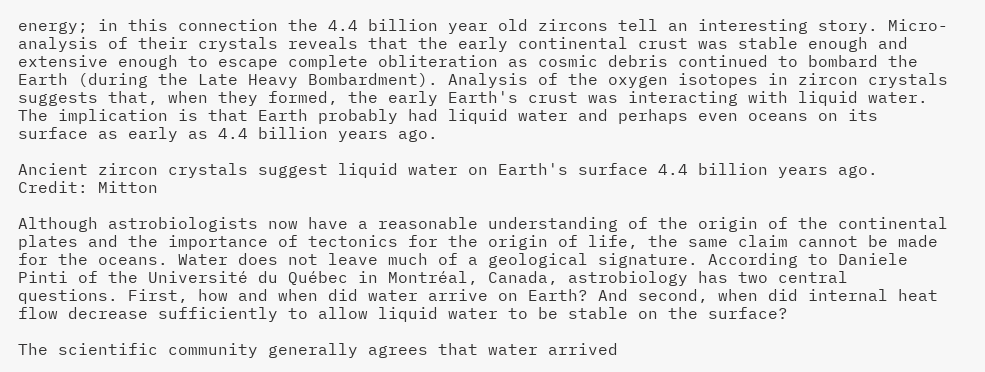energy; in this connection the 4.4 billion year old zircons tell an interesting story. Micro-analysis of their crystals reveals that the early continental crust was stable enough and extensive enough to escape complete obliteration as cosmic debris continued to bombard the Earth (during the Late Heavy Bombardment). Analysis of the oxygen isotopes in zircon crystals suggests that, when they formed, the early Earth's crust was interacting with liquid water. The implication is that Earth probably had liquid water and perhaps even oceans on its surface as early as 4.4 billion years ago.

Ancient zircon crystals suggest liquid water on Earth's surface 4.4 billion years ago.
Credit: Mitton

Although astrobiologists now have a reasonable understanding of the origin of the continental plates and the importance of tectonics for the origin of life, the same claim cannot be made for the oceans. Water does not leave much of a geological signature. According to Daniele Pinti of the Université du Québec in Montréal, Canada, astrobiology has two central questions. First, how and when did water arrive on Earth? And second, when did internal heat flow decrease sufficiently to allow liquid water to be stable on the surface?

The scientific community generally agrees that water arrived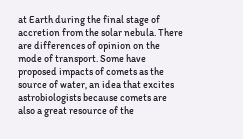at Earth during the final stage of accretion from the solar nebula. There are differences of opinion on the mode of transport. Some have proposed impacts of comets as the source of water, an idea that excites astrobiologists because comets are also a great resource of the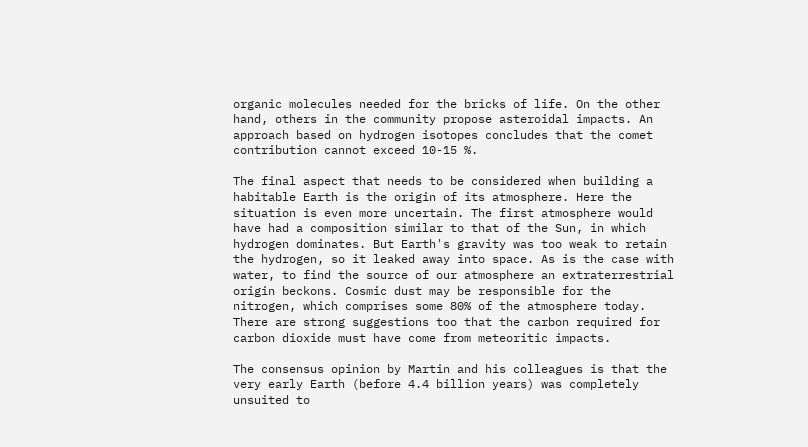organic molecules needed for the bricks of life. On the other hand, others in the community propose asteroidal impacts. An approach based on hydrogen isotopes concludes that the comet contribution cannot exceed 10-15 %.

The final aspect that needs to be considered when building a habitable Earth is the origin of its atmosphere. Here the situation is even more uncertain. The first atmosphere would have had a composition similar to that of the Sun, in which hydrogen dominates. But Earth's gravity was too weak to retain the hydrogen, so it leaked away into space. As is the case with water, to find the source of our atmosphere an extraterrestrial origin beckons. Cosmic dust may be responsible for the nitrogen, which comprises some 80% of the atmosphere today. There are strong suggestions too that the carbon required for carbon dioxide must have come from meteoritic impacts.

The consensus opinion by Martin and his colleagues is that the very early Earth (before 4.4 billion years) was completely unsuited to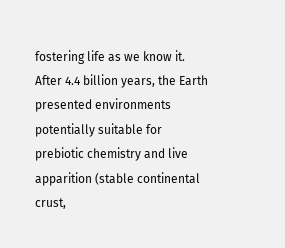fostering life as we know it. After 4.4 billion years, the Earth presented environments potentially suitable for prebiotic chemistry and live apparition (stable continental crust,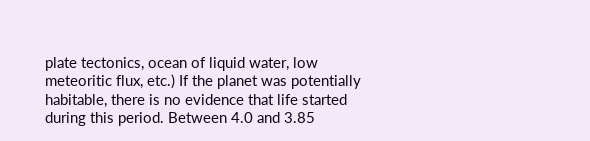plate tectonics, ocean of liquid water, low meteoritic flux, etc.) If the planet was potentially habitable, there is no evidence that life started during this period. Between 4.0 and 3.85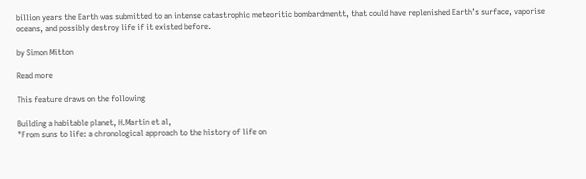billion years the Earth was submitted to an intense catastrophic meteoritic bombardmentt, that could have replenished Earth’s surface, vaporise oceans, and possibly destroy life if it existed before.

by Simon Mitton

Read more

This feature draws on the following

Building a habitable planet, H.Martin et al,
"From suns to life: a chronological approach to the history of life on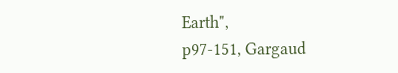Earth",
p97-151, Gargaud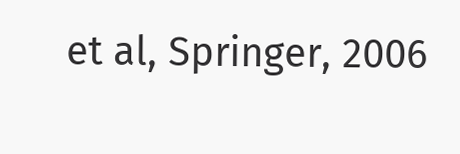et al, Springer, 2006